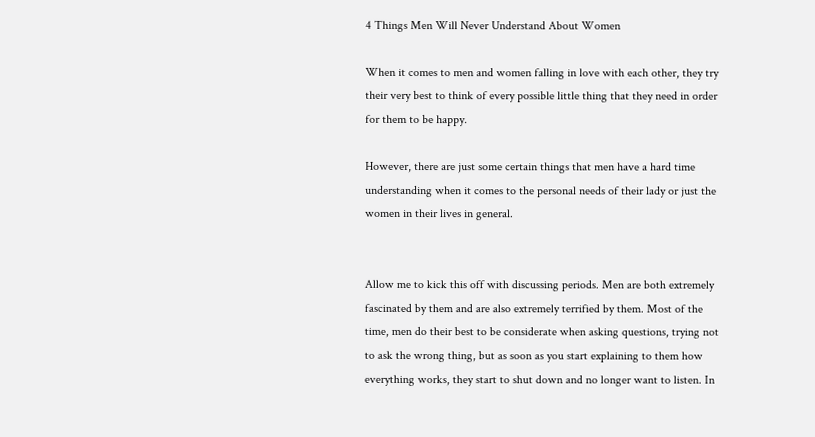4 Things Men Will Never Understand About Women

When it comes to men and women falling in love with each other, they try their very best to think of every possible little thing that they need in order for them to be happy.

However, there are just some certain things that men have a hard time understanding when it comes to the personal needs of their lady or just the women in their lives in general.


Allow me to kick this off with discussing periods. Men are both extremely fascinated by them and are also extremely terrified by them. Most of the time, men do their best to be considerate when asking questions, trying not to ask the wrong thing, but as soon as you start explaining to them how everything works, they start to shut down and no longer want to listen. In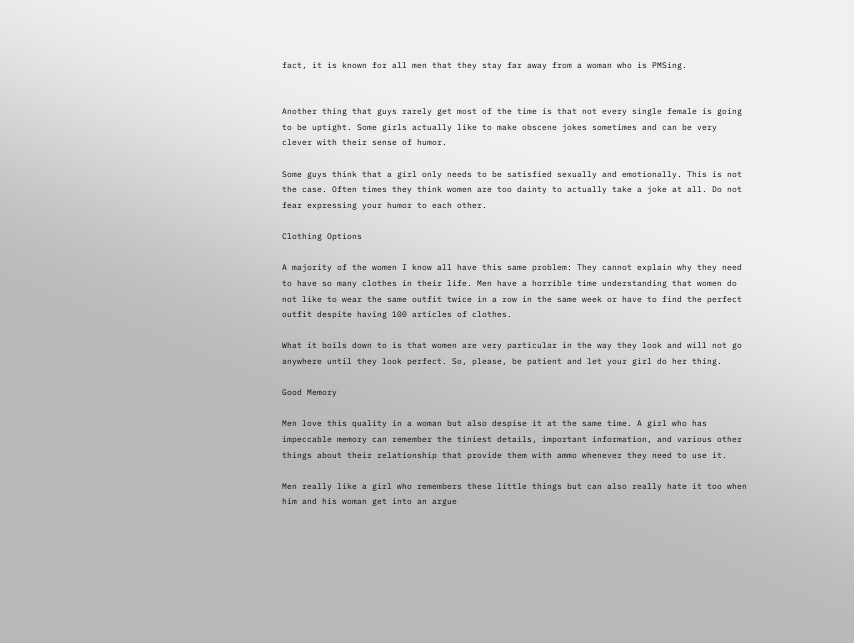fact, it is known for all men that they stay far away from a woman who is PMSing.


Another thing that guys rarely get most of the time is that not every single female is going to be uptight. Some girls actually like to make obscene jokes sometimes and can be very clever with their sense of humor.

Some guys think that a girl only needs to be satisfied sexually and emotionally. This is not the case. Often times they think women are too dainty to actually take a joke at all. Do not fear expressing your humor to each other.

Clothing Options

A majority of the women I know all have this same problem: They cannot explain why they need to have so many clothes in their life. Men have a horrible time understanding that women do not like to wear the same outfit twice in a row in the same week or have to find the perfect outfit despite having 100 articles of clothes.

What it boils down to is that women are very particular in the way they look and will not go anywhere until they look perfect. So, please, be patient and let your girl do her thing.

Good Memory

Men love this quality in a woman but also despise it at the same time. A girl who has impeccable memory can remember the tiniest details, important information, and various other things about their relationship that provide them with ammo whenever they need to use it.

Men really like a girl who remembers these little things but can also really hate it too when him and his woman get into an argue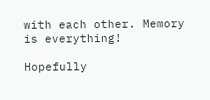with each other. Memory is everything!

Hopefully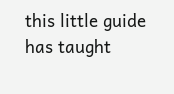this little guide has taught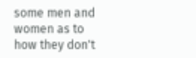some men and women as to how they don't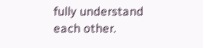fully understand each other.